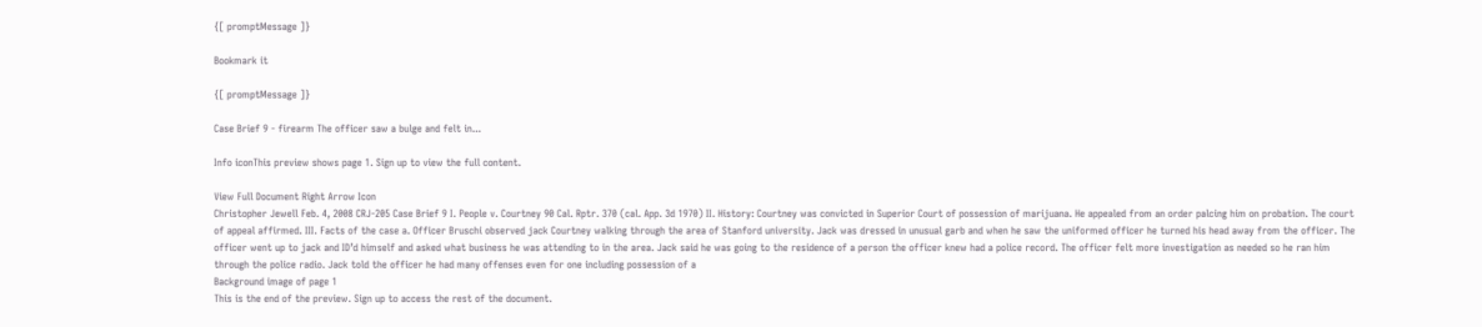{[ promptMessage ]}

Bookmark it

{[ promptMessage ]}

Case Brief 9 - firearm The officer saw a bulge and felt in...

Info iconThis preview shows page 1. Sign up to view the full content.

View Full Document Right Arrow Icon
Christopher Jewell Feb. 4, 2008 CRJ-205 Case Brief 9 I. People v. Courtney 90 Cal. Rptr. 370 (cal. App. 3d 1970) II. History: Courtney was convicted in Superior Court of possession of marijuana. He appealed from an order palcing him on probation. The court of appeal affirmed. III. Facts of the case a. Officer Bruschi observed jack Courtney walking through the area of Stanford university. Jack was dressed in unusual garb and when he saw the uniformed officer he turned his head away from the officer. The officer went up to jack and ID’d himself and asked what business he was attending to in the area. Jack said he was going to the residence of a person the officer knew had a police record. The officer felt more investigation as needed so he ran him through the police radio. Jack told the officer he had many offenses even for one including possession of a
Background image of page 1
This is the end of the preview. Sign up to access the rest of the document.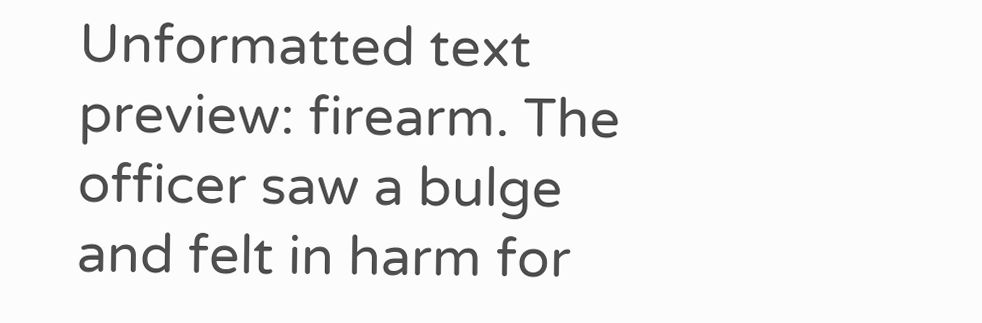Unformatted text preview: firearm. The officer saw a bulge and felt in harm for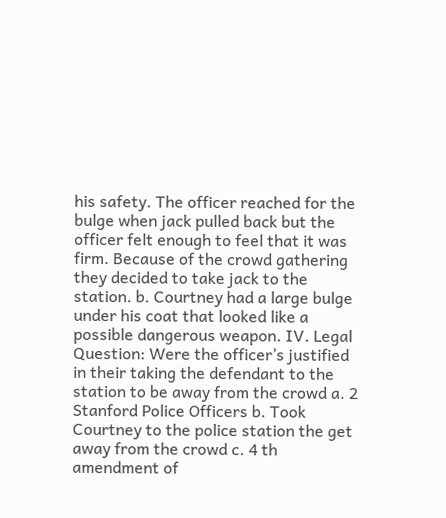his safety. The officer reached for the bulge when jack pulled back but the officer felt enough to feel that it was firm. Because of the crowd gathering they decided to take jack to the station. b. Courtney had a large bulge under his coat that looked like a possible dangerous weapon. IV. Legal Question: Were the officer’s justified in their taking the defendant to the station to be away from the crowd a. 2 Stanford Police Officers b. Took Courtney to the police station the get away from the crowd c. 4 th amendment of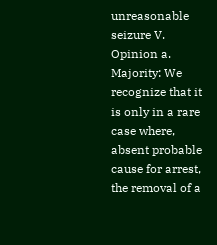unreasonable seizure V. Opinion a. Majority: We recognize that it is only in a rare case where, absent probable cause for arrest, the removal of a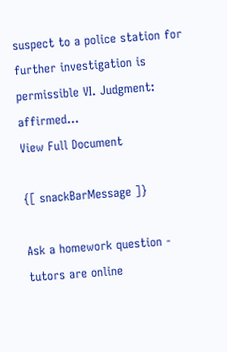suspect to a police station for further investigation is permissible VI. Judgment: affirmed...
View Full Document

{[ snackBarMessage ]}

Ask a homework question - tutors are online